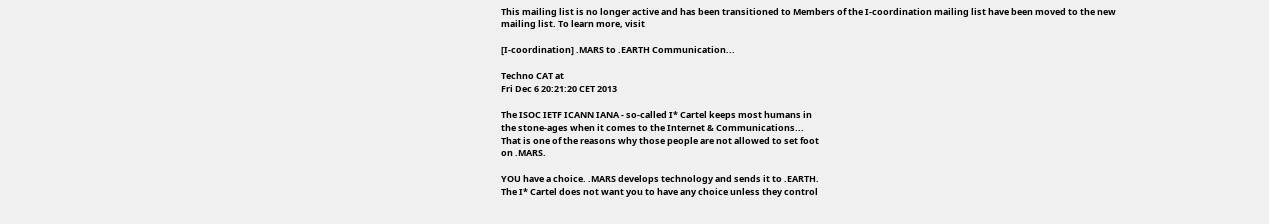This mailing list is no longer active and has been transitioned to Members of the I-coordination mailing list have been moved to the new mailing list. To learn more, visit

[I-coordination] .MARS to .EARTH Communication...

Techno CAT at
Fri Dec 6 20:21:20 CET 2013

The ISOC IETF ICANN IANA - so-called I* Cartel keeps most humans in
the stone-ages when it comes to the Internet & Communications...
That is one of the reasons why those people are not allowed to set foot
on .MARS.

YOU have a choice. .MARS develops technology and sends it to .EARTH.
The I* Cartel does not want you to have any choice unless they control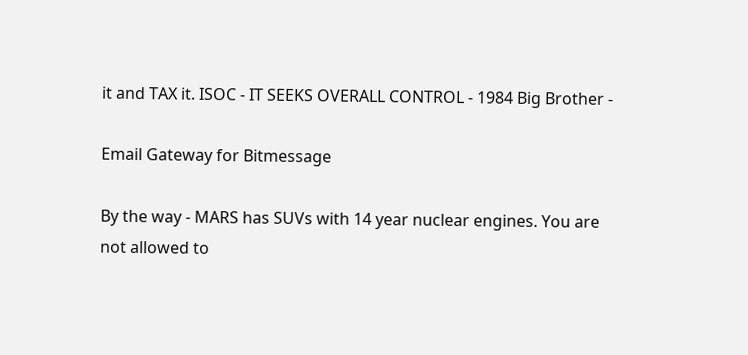it and TAX it. ISOC - IT SEEKS OVERALL CONTROL - 1984 Big Brother -

Email Gateway for Bitmessage

By the way - MARS has SUVs with 14 year nuclear engines. You are
not allowed to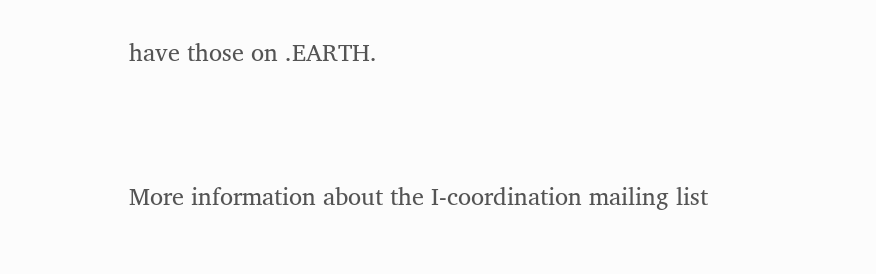have those on .EARTH.


More information about the I-coordination mailing list